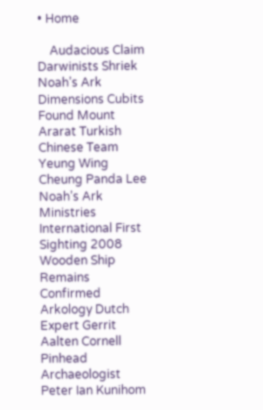• Home

    Audacious Claim Darwinists Shriek Noah’s Ark Dimensions Cubits Found Mount Ararat Turkish Chinese Team Yeung Wing Cheung Panda Lee Noah’s Ark Ministries International First Sighting 2008 Wooden Ship Remains Confirmed Arkology Dutch Expert Gerrit Aalten Cornell Pinhead Archaeologist Peter Ian Kunihom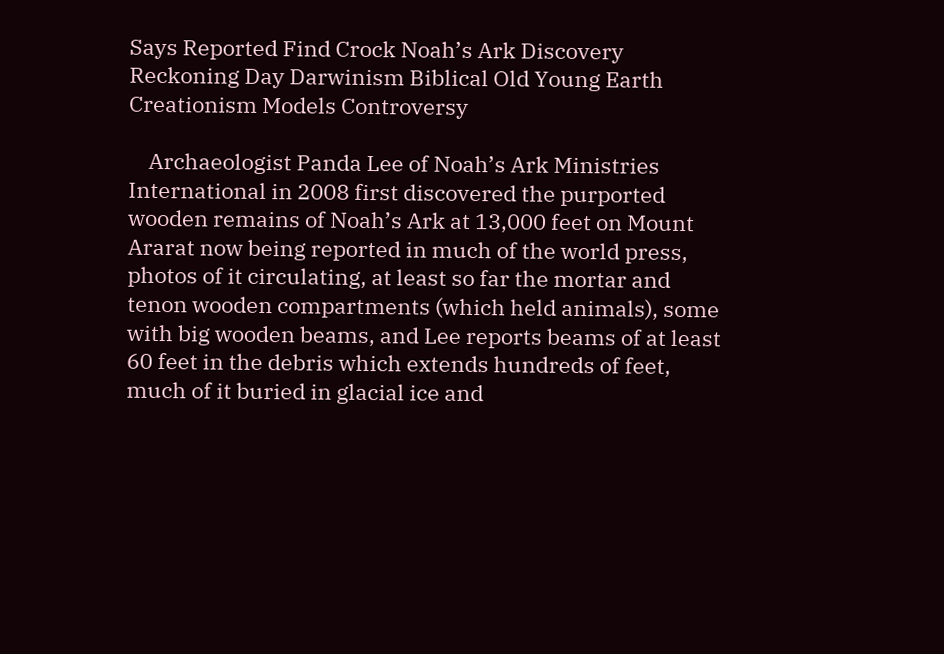Says Reported Find Crock Noah’s Ark Discovery Reckoning Day Darwinism Biblical Old Young Earth Creationism Models Controversy

    Archaeologist Panda Lee of Noah’s Ark Ministries International in 2008 first discovered the purported wooden remains of Noah’s Ark at 13,000 feet on Mount Ararat now being reported in much of the world press, photos of it circulating, at least so far the mortar and tenon wooden compartments (which held animals), some with big wooden beams, and Lee reports beams of at least 60 feet in the debris which extends hundreds of feet, much of it buried in glacial ice and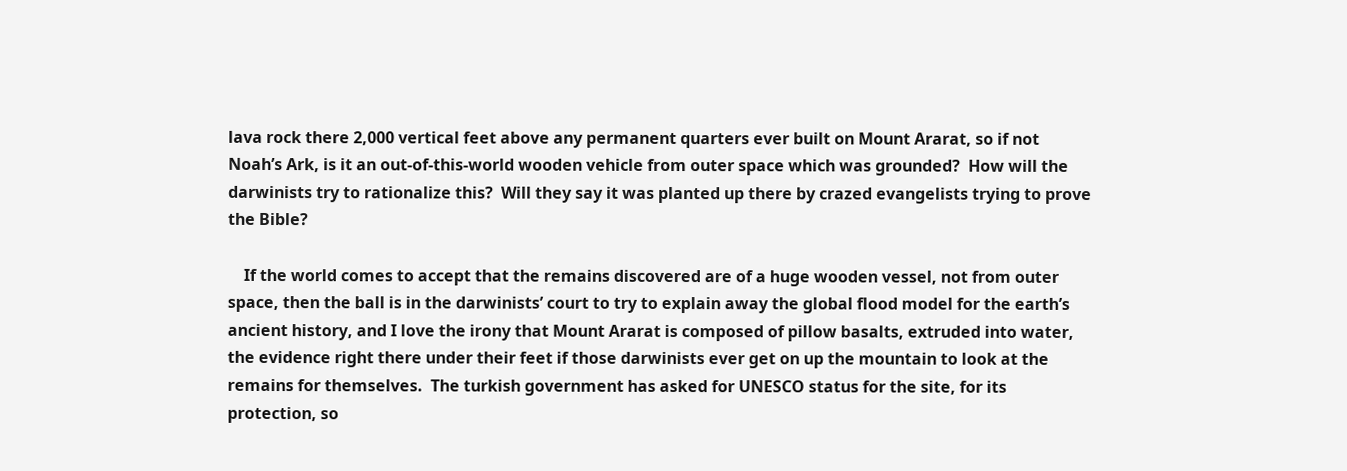lava rock there 2,000 vertical feet above any permanent quarters ever built on Mount Ararat, so if not Noah’s Ark, is it an out-of-this-world wooden vehicle from outer space which was grounded?  How will the darwinists try to rationalize this?  Will they say it was planted up there by crazed evangelists trying to prove the Bible?

    If the world comes to accept that the remains discovered are of a huge wooden vessel, not from outer space, then the ball is in the darwinists’ court to try to explain away the global flood model for the earth’s ancient history, and I love the irony that Mount Ararat is composed of pillow basalts, extruded into water, the evidence right there under their feet if those darwinists ever get on up the mountain to look at the remains for themselves.  The turkish government has asked for UNESCO status for the site, for its protection, so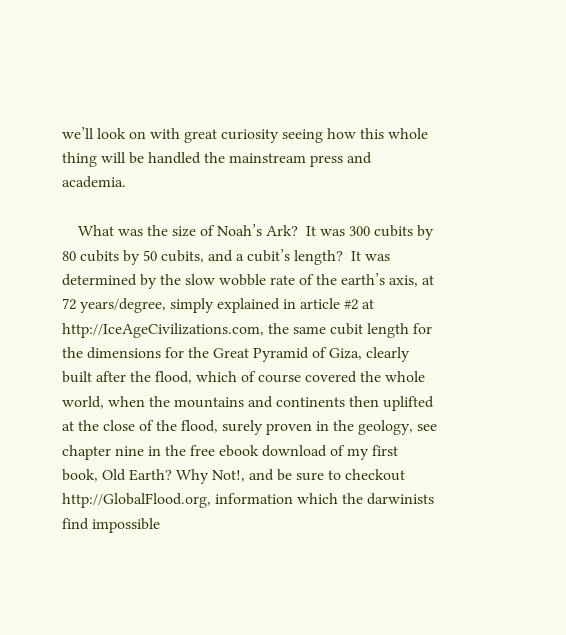we’ll look on with great curiosity seeing how this whole thing will be handled the mainstream press and academia.

    What was the size of Noah’s Ark?  It was 300 cubits by 80 cubits by 50 cubits, and a cubit’s length?  It was determined by the slow wobble rate of the earth’s axis, at 72 years/degree, simply explained in article #2 at http://IceAgeCivilizations.com, the same cubit length for the dimensions for the Great Pyramid of Giza, clearly built after the flood, which of course covered the whole world, when the mountains and continents then uplifted at the close of the flood, surely proven in the geology, see chapter nine in the free ebook download of my first book, Old Earth? Why Not!, and be sure to checkout http://GlobalFlood.org, information which the darwinists find impossible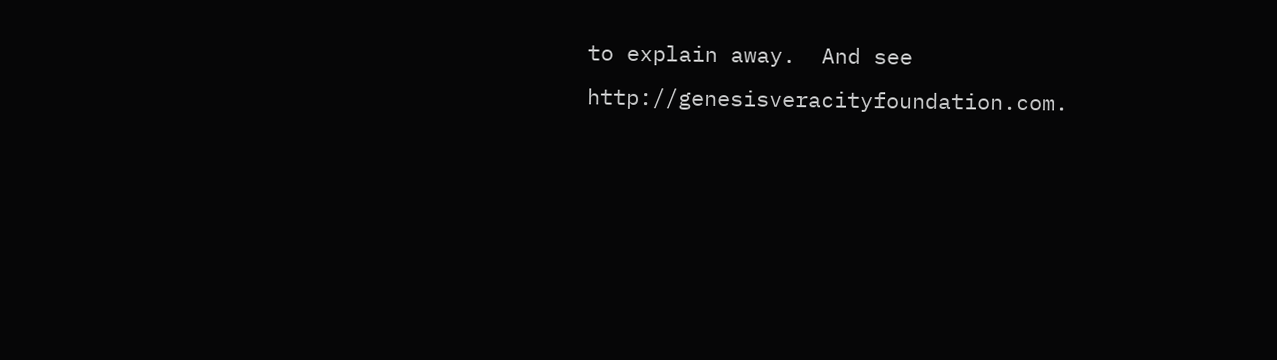to explain away.  And see http://genesisveracityfoundation.com.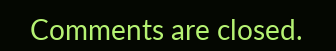Comments are closed.